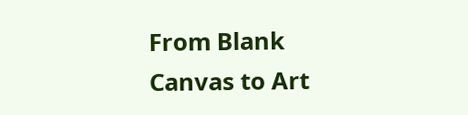From Blank Canvas to Art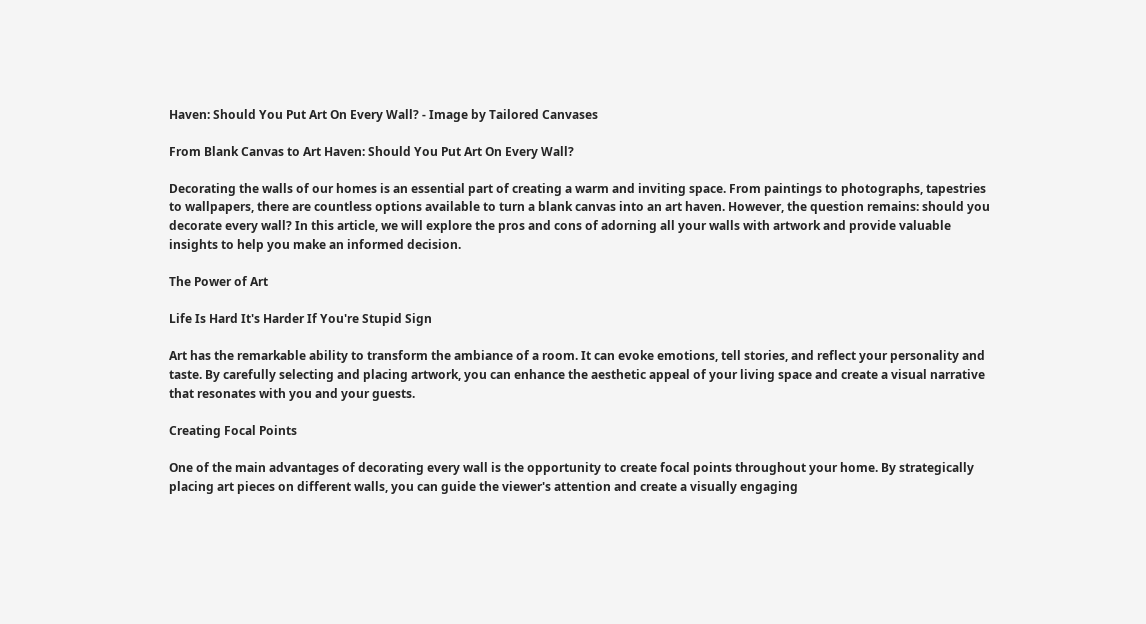Haven: Should You Put Art On Every Wall? - Image by Tailored Canvases

From Blank Canvas to Art Haven: Should You Put Art On Every Wall?

Decorating the walls of our homes is an essential part of creating a warm and inviting space. From paintings to photographs, tapestries to wallpapers, there are countless options available to turn a blank canvas into an art haven. However, the question remains: should you decorate every wall? In this article, we will explore the pros and cons of adorning all your walls with artwork and provide valuable insights to help you make an informed decision.

The Power of Art

Life Is Hard It's Harder If You're Stupid Sign

Art has the remarkable ability to transform the ambiance of a room. It can evoke emotions, tell stories, and reflect your personality and taste. By carefully selecting and placing artwork, you can enhance the aesthetic appeal of your living space and create a visual narrative that resonates with you and your guests.

Creating Focal Points

One of the main advantages of decorating every wall is the opportunity to create focal points throughout your home. By strategically placing art pieces on different walls, you can guide the viewer's attention and create a visually engaging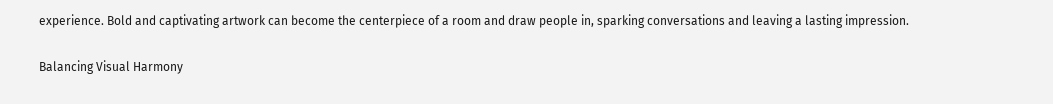experience. Bold and captivating artwork can become the centerpiece of a room and draw people in, sparking conversations and leaving a lasting impression.

Balancing Visual Harmony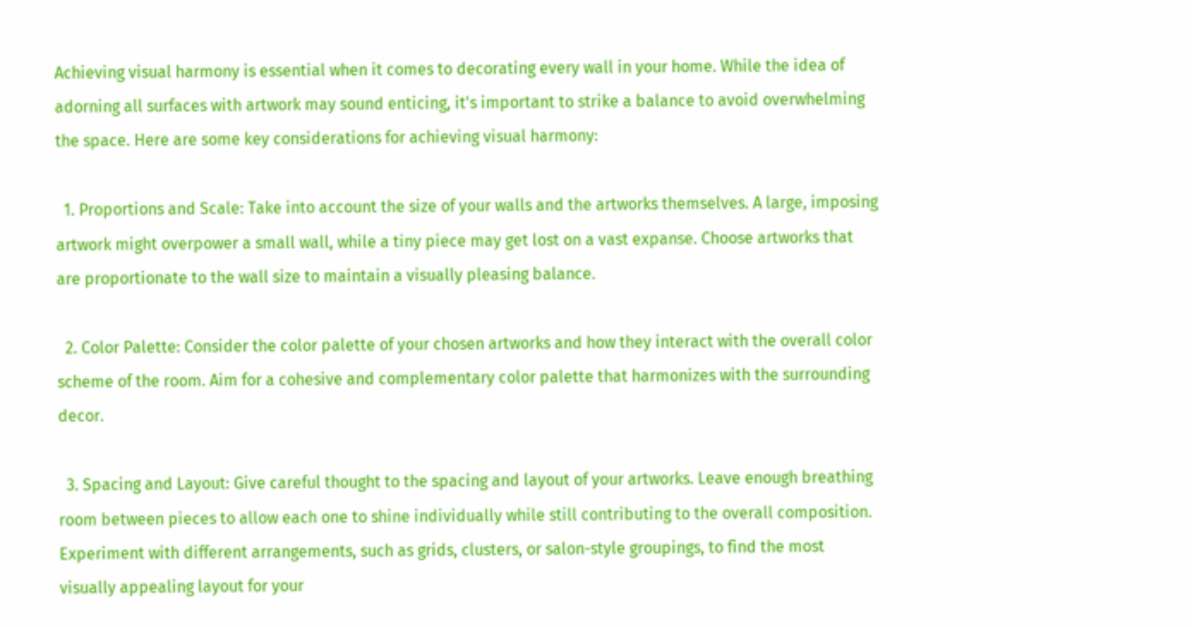Achieving visual harmony is essential when it comes to decorating every wall in your home. While the idea of adorning all surfaces with artwork may sound enticing, it's important to strike a balance to avoid overwhelming the space. Here are some key considerations for achieving visual harmony:

  1. Proportions and Scale: Take into account the size of your walls and the artworks themselves. A large, imposing artwork might overpower a small wall, while a tiny piece may get lost on a vast expanse. Choose artworks that are proportionate to the wall size to maintain a visually pleasing balance.

  2. Color Palette: Consider the color palette of your chosen artworks and how they interact with the overall color scheme of the room. Aim for a cohesive and complementary color palette that harmonizes with the surrounding decor.

  3. Spacing and Layout: Give careful thought to the spacing and layout of your artworks. Leave enough breathing room between pieces to allow each one to shine individually while still contributing to the overall composition. Experiment with different arrangements, such as grids, clusters, or salon-style groupings, to find the most visually appealing layout for your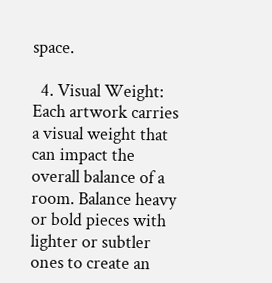space.

  4. Visual Weight: Each artwork carries a visual weight that can impact the overall balance of a room. Balance heavy or bold pieces with lighter or subtler ones to create an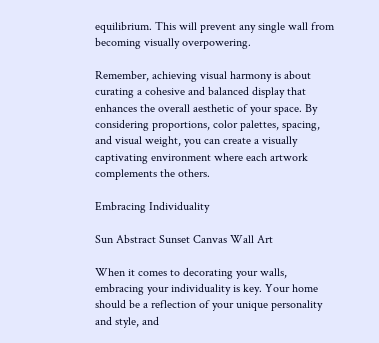equilibrium. This will prevent any single wall from becoming visually overpowering.

Remember, achieving visual harmony is about curating a cohesive and balanced display that enhances the overall aesthetic of your space. By considering proportions, color palettes, spacing, and visual weight, you can create a visually captivating environment where each artwork complements the others.

Embracing Individuality

Sun Abstract Sunset Canvas Wall Art

When it comes to decorating your walls, embracing your individuality is key. Your home should be a reflection of your unique personality and style, and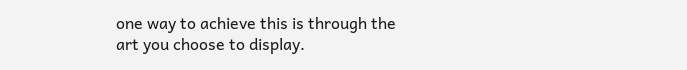one way to achieve this is through the art you choose to display.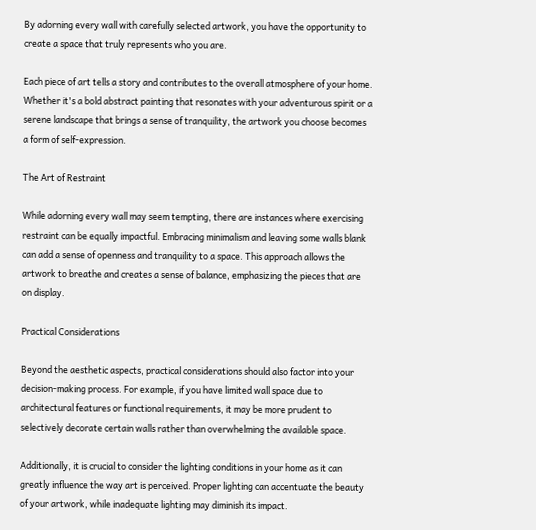By adorning every wall with carefully selected artwork, you have the opportunity to create a space that truly represents who you are.

Each piece of art tells a story and contributes to the overall atmosphere of your home. Whether it's a bold abstract painting that resonates with your adventurous spirit or a serene landscape that brings a sense of tranquility, the artwork you choose becomes a form of self-expression.

The Art of Restraint

While adorning every wall may seem tempting, there are instances where exercising restraint can be equally impactful. Embracing minimalism and leaving some walls blank can add a sense of openness and tranquility to a space. This approach allows the artwork to breathe and creates a sense of balance, emphasizing the pieces that are on display.

Practical Considerations

Beyond the aesthetic aspects, practical considerations should also factor into your decision-making process. For example, if you have limited wall space due to architectural features or functional requirements, it may be more prudent to selectively decorate certain walls rather than overwhelming the available space.

Additionally, it is crucial to consider the lighting conditions in your home as it can greatly influence the way art is perceived. Proper lighting can accentuate the beauty of your artwork, while inadequate lighting may diminish its impact.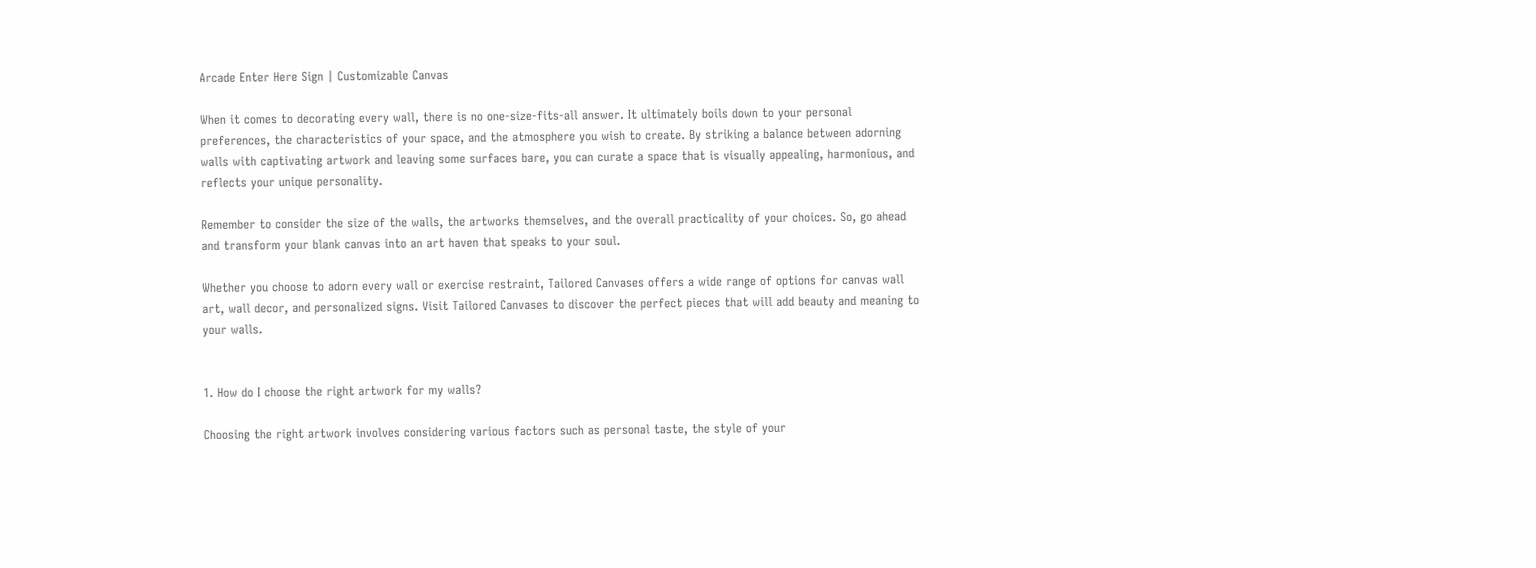Arcade Enter Here Sign | Customizable Canvas

When it comes to decorating every wall, there is no one-size-fits-all answer. It ultimately boils down to your personal preferences, the characteristics of your space, and the atmosphere you wish to create. By striking a balance between adorning walls with captivating artwork and leaving some surfaces bare, you can curate a space that is visually appealing, harmonious, and reflects your unique personality.

Remember to consider the size of the walls, the artworks themselves, and the overall practicality of your choices. So, go ahead and transform your blank canvas into an art haven that speaks to your soul.

Whether you choose to adorn every wall or exercise restraint, Tailored Canvases offers a wide range of options for canvas wall art, wall decor, and personalized signs. Visit Tailored Canvases to discover the perfect pieces that will add beauty and meaning to your walls.


1. How do I choose the right artwork for my walls?

Choosing the right artwork involves considering various factors such as personal taste, the style of your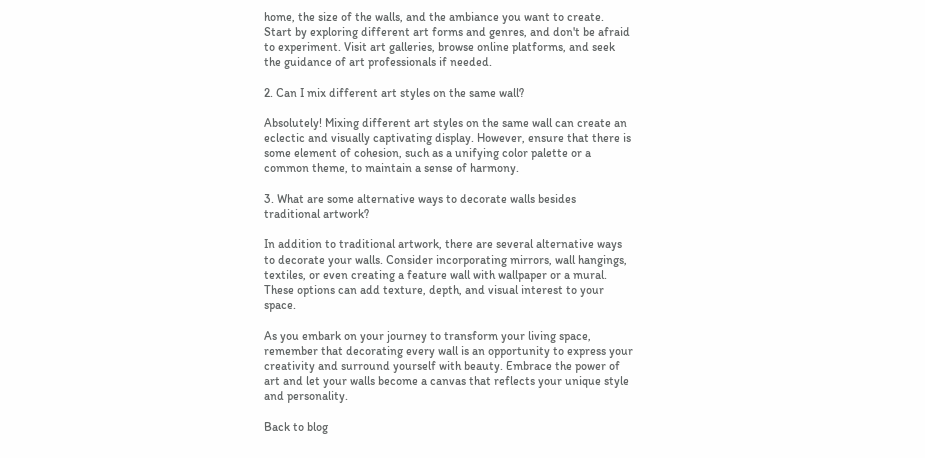home, the size of the walls, and the ambiance you want to create. Start by exploring different art forms and genres, and don't be afraid to experiment. Visit art galleries, browse online platforms, and seek the guidance of art professionals if needed.

2. Can I mix different art styles on the same wall?

Absolutely! Mixing different art styles on the same wall can create an eclectic and visually captivating display. However, ensure that there is some element of cohesion, such as a unifying color palette or a common theme, to maintain a sense of harmony.

3. What are some alternative ways to decorate walls besides traditional artwork?

In addition to traditional artwork, there are several alternative ways to decorate your walls. Consider incorporating mirrors, wall hangings, textiles, or even creating a feature wall with wallpaper or a mural. These options can add texture, depth, and visual interest to your space.

As you embark on your journey to transform your living space, remember that decorating every wall is an opportunity to express your creativity and surround yourself with beauty. Embrace the power of art and let your walls become a canvas that reflects your unique style and personality.

Back to blog